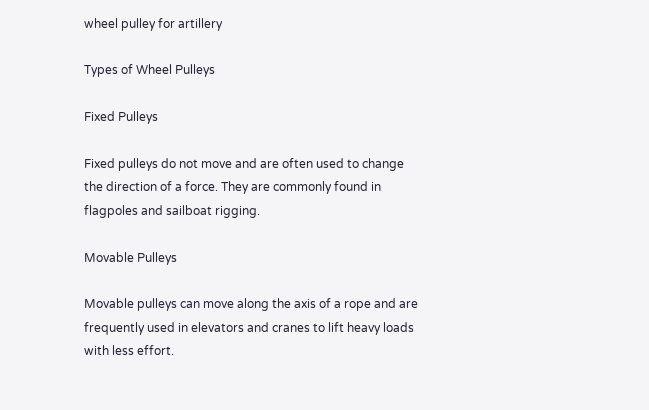wheel pulley for artillery

Types of Wheel Pulleys

Fixed Pulleys

Fixed pulleys do not move and are often used to change the direction of a force. They are commonly found in flagpoles and sailboat rigging.

Movable Pulleys

Movable pulleys can move along the axis of a rope and are frequently used in elevators and cranes to lift heavy loads with less effort.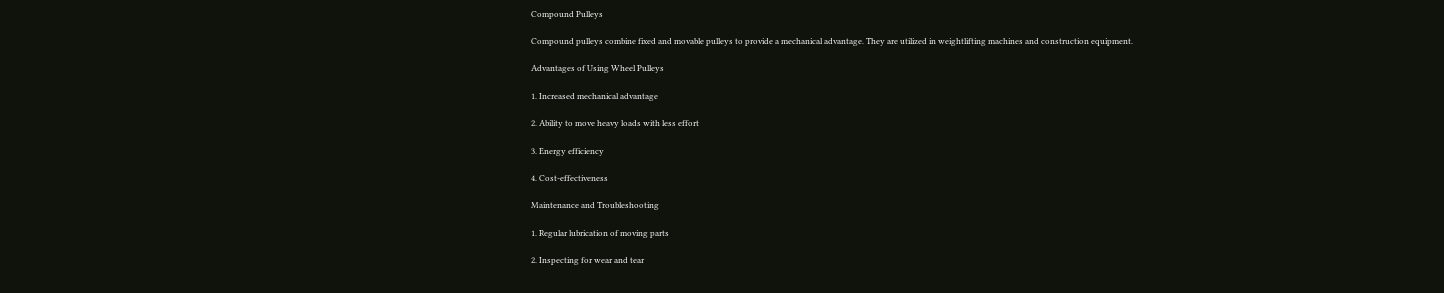Compound Pulleys

Compound pulleys combine fixed and movable pulleys to provide a mechanical advantage. They are utilized in weightlifting machines and construction equipment.

Advantages of Using Wheel Pulleys

1. Increased mechanical advantage

2. Ability to move heavy loads with less effort

3. Energy efficiency

4. Cost-effectiveness

Maintenance and Troubleshooting

1. Regular lubrication of moving parts

2. Inspecting for wear and tear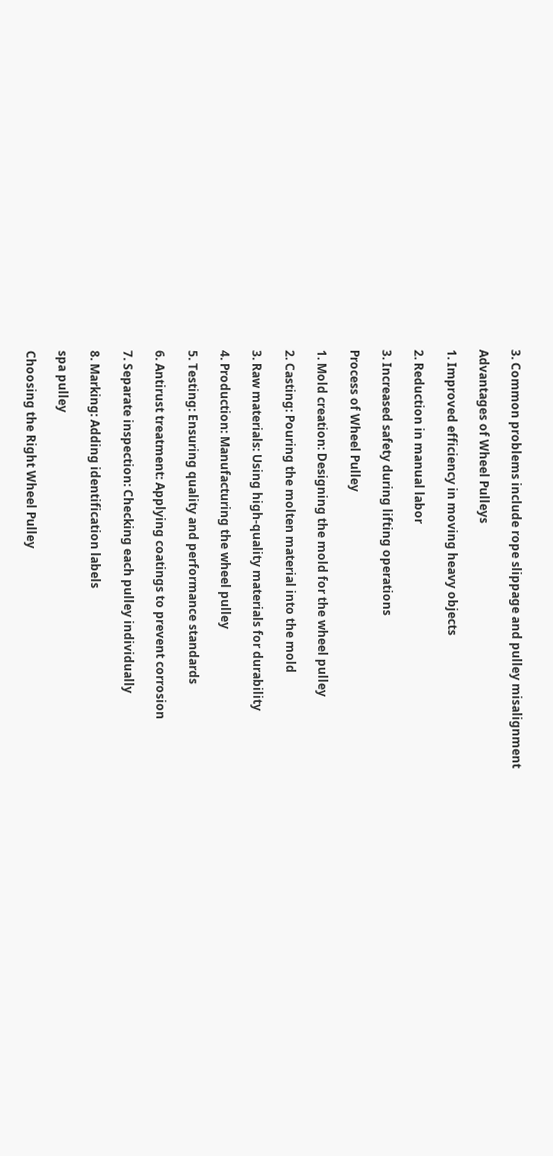3. Common problems include rope slippage and pulley misalignment

Advantages of Wheel Pulleys

1. Improved efficiency in moving heavy objects

2. Reduction in manual labor

3. Increased safety during lifting operations

Process of Wheel Pulley

1. Mold creation: Designing the mold for the wheel pulley

2. Casting: Pouring the molten material into the mold

3. Raw materials: Using high-quality materials for durability

4. Production: Manufacturing the wheel pulley

5. Testing: Ensuring quality and performance standards

6. Antirust treatment: Applying coatings to prevent corrosion

7. Separate inspection: Checking each pulley individually

8. Marking: Adding identification labels

spa pulley

Choosing the Right Wheel Pulley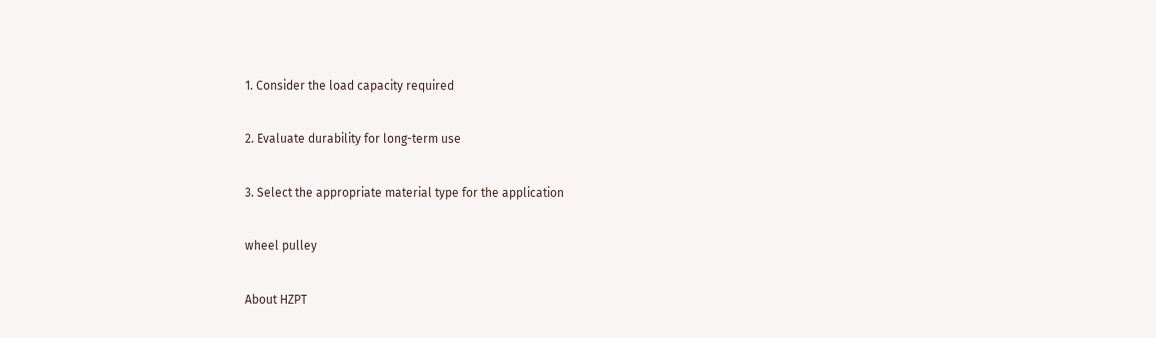1. Consider the load capacity required

2. Evaluate durability for long-term use

3. Select the appropriate material type for the application

wheel pulley

About HZPT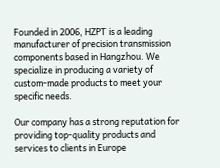Founded in 2006, HZPT is a leading manufacturer of precision transmission components based in Hangzhou. We specialize in producing a variety of custom-made products to meet your specific needs.

Our company has a strong reputation for providing top-quality products and services to clients in Europe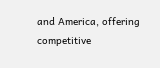and America, offering competitive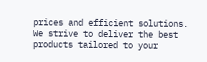prices and efficient solutions. We strive to deliver the best products tailored to your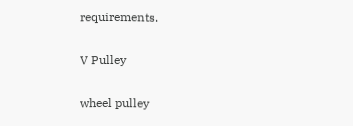requirements.

V Pulley

wheel pulley